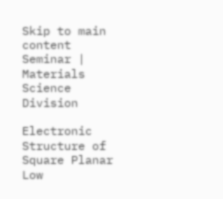Skip to main content
Seminar | Materials Science Division

Electronic Structure of Square Planar Low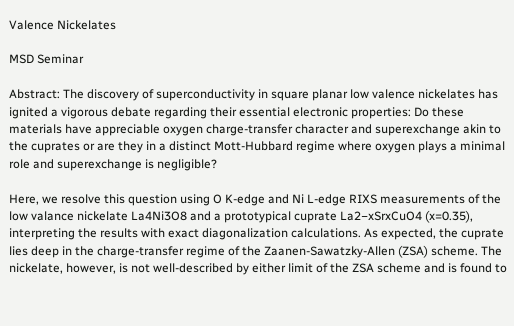Valence Nickelates

MSD Seminar

Abstract: The discovery of superconductivity in square planar low valence nickelates has ignited a vigorous debate regarding their essential electronic properties: Do these materials have appreciable oxygen charge-transfer character and superexchange akin to the cuprates or are they in a distinct Mott-Hubbard regime where oxygen plays a minimal role and superexchange is negligible?

Here, we resolve this question using O K-edge and Ni L-edge RIXS measurements of the low valance nickelate La4Ni3O8 and a prototypical cuprate La2−xSrxCuO4 (x=0.35), interpreting the results with exact diagonalization calculations. As expected, the cuprate lies deep in the charge-transfer regime of the Zaanen-Sawatzky-Allen (ZSA) scheme. The nickelate, however, is not well-described by either limit of the ZSA scheme and is found to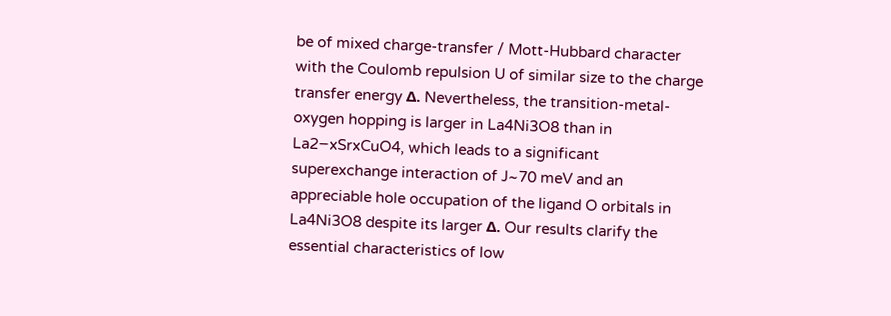be of mixed charge-transfer / Mott-Hubbard character with the Coulomb repulsion U of similar size to the charge transfer energy Δ. Nevertheless, the transition-metal-oxygen hopping is larger in La4Ni3O8 than in La2−xSrxCuO4, which leads to a significant superexchange interaction of J~70 meV and an appreciable hole occupation of the ligand O orbitals in La4Ni3O8 despite its larger Δ. Our results clarify the essential characteristics of low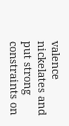valence nickelates and put strong constraints on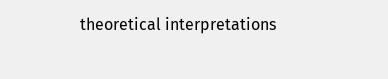theoretical interpretations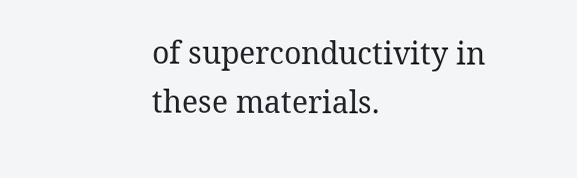of superconductivity in these materials.